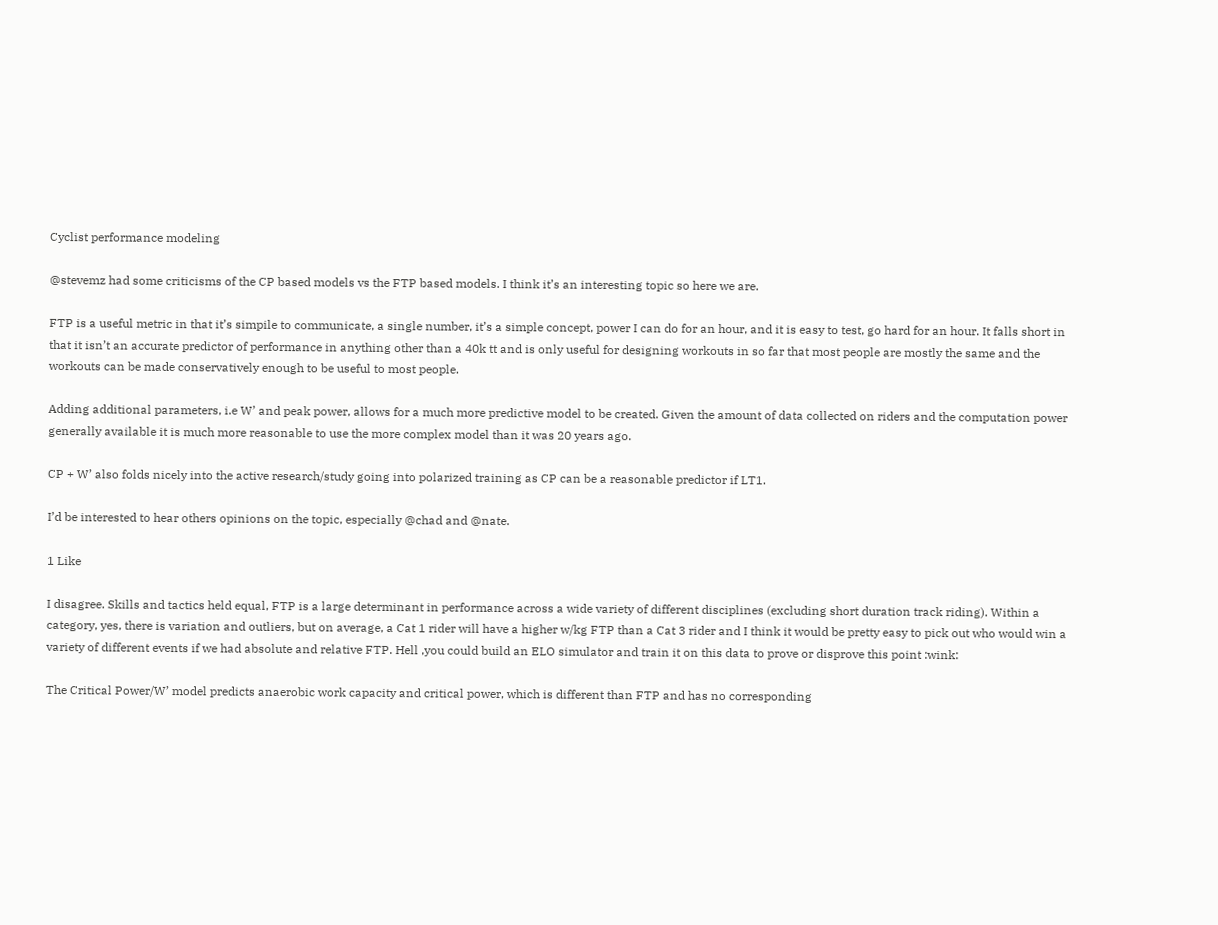Cyclist performance modeling

@stevemz had some criticisms of the CP based models vs the FTP based models. I think it’s an interesting topic so here we are.

FTP is a useful metric in that it’s simpile to communicate, a single number, it’s a simple concept, power I can do for an hour, and it is easy to test, go hard for an hour. It falls short in that it isn’t an accurate predictor of performance in anything other than a 40k tt and is only useful for designing workouts in so far that most people are mostly the same and the workouts can be made conservatively enough to be useful to most people.

Adding additional parameters, i.e W’ and peak power, allows for a much more predictive model to be created. Given the amount of data collected on riders and the computation power generally available it is much more reasonable to use the more complex model than it was 20 years ago.

CP + W’ also folds nicely into the active research/study going into polarized training as CP can be a reasonable predictor if LT1.

I’d be interested to hear others opinions on the topic, especially @chad and @nate.

1 Like

I disagree. Skills and tactics held equal, FTP is a large determinant in performance across a wide variety of different disciplines (excluding short duration track riding). Within a category, yes, there is variation and outliers, but on average, a Cat 1 rider will have a higher w/kg FTP than a Cat 3 rider and I think it would be pretty easy to pick out who would win a variety of different events if we had absolute and relative FTP. Hell ,you could build an ELO simulator and train it on this data to prove or disprove this point :wink:

The Critical Power/W’ model predicts anaerobic work capacity and critical power, which is different than FTP and has no corresponding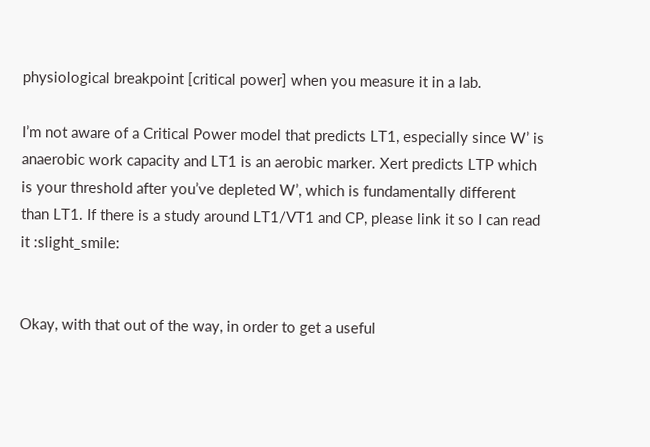physiological breakpoint [critical power] when you measure it in a lab.

I’m not aware of a Critical Power model that predicts LT1, especially since W’ is anaerobic work capacity and LT1 is an aerobic marker. Xert predicts LTP which is your threshold after you’ve depleted W’, which is fundamentally different than LT1. If there is a study around LT1/VT1 and CP, please link it so I can read it :slight_smile:


Okay, with that out of the way, in order to get a useful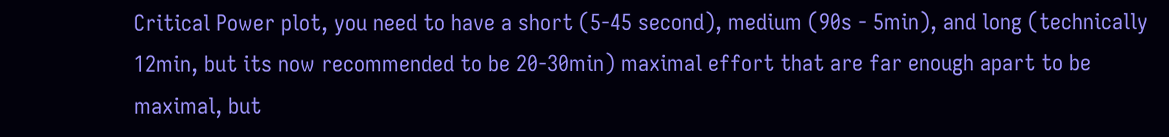Critical Power plot, you need to have a short (5-45 second), medium (90s - 5min), and long (technically 12min, but its now recommended to be 20-30min) maximal effort that are far enough apart to be maximal, but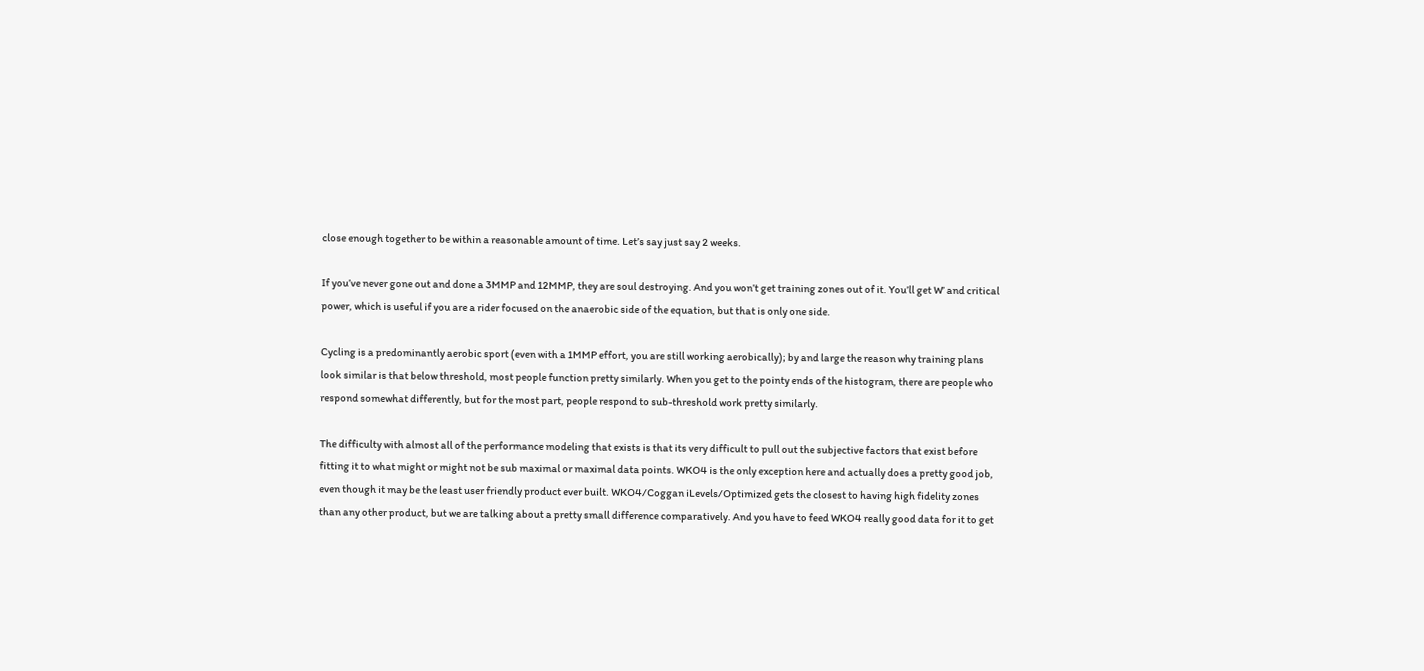close enough together to be within a reasonable amount of time. Let’s say just say 2 weeks.

If you’ve never gone out and done a 3MMP and 12MMP, they are soul destroying. And you won’t get training zones out of it. You’ll get W’ and critical power, which is useful if you are a rider focused on the anaerobic side of the equation, but that is only one side.

Cycling is a predominantly aerobic sport (even with a 1MMP effort, you are still working aerobically); by and large the reason why training plans look similar is that below threshold, most people function pretty similarly. When you get to the pointy ends of the histogram, there are people who respond somewhat differently, but for the most part, people respond to sub-threshold work pretty similarly.

The difficulty with almost all of the performance modeling that exists is that its very difficult to pull out the subjective factors that exist before fitting it to what might or might not be sub maximal or maximal data points. WKO4 is the only exception here and actually does a pretty good job, even though it may be the least user friendly product ever built. WKO4/Coggan iLevels/Optimized gets the closest to having high fidelity zones than any other product, but we are talking about a pretty small difference comparatively. And you have to feed WKO4 really good data for it to get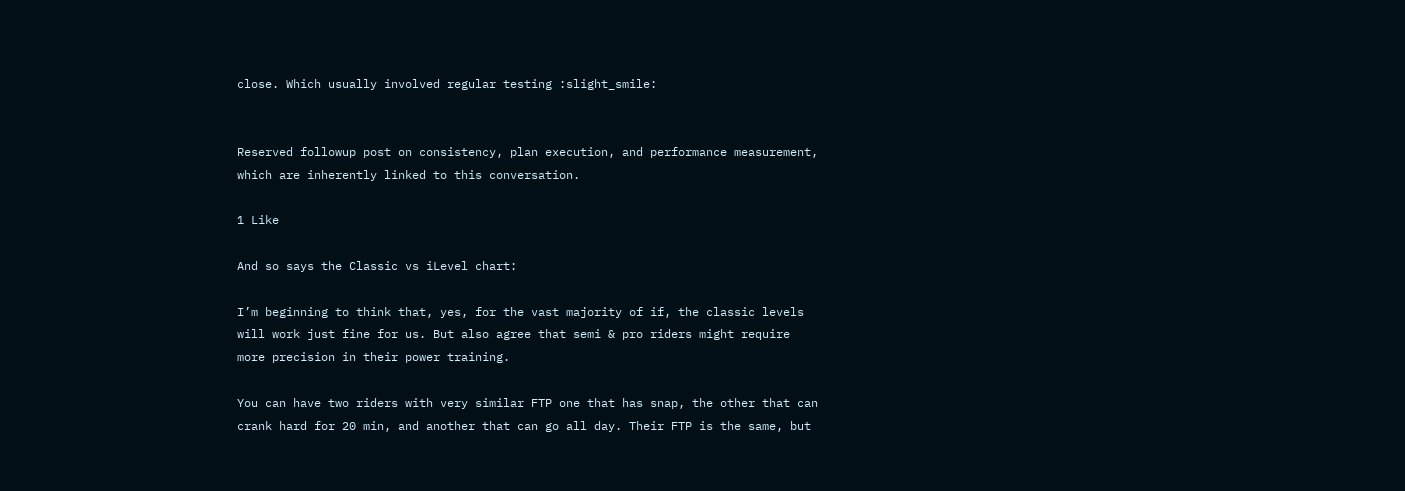close. Which usually involved regular testing :slight_smile:


Reserved followup post on consistency, plan execution, and performance measurement, which are inherently linked to this conversation.

1 Like

And so says the Classic vs iLevel chart:

I’m beginning to think that, yes, for the vast majority of if, the classic levels will work just fine for us. But also agree that semi & pro riders might require more precision in their power training.

You can have two riders with very similar FTP one that has snap, the other that can crank hard for 20 min, and another that can go all day. Their FTP is the same, but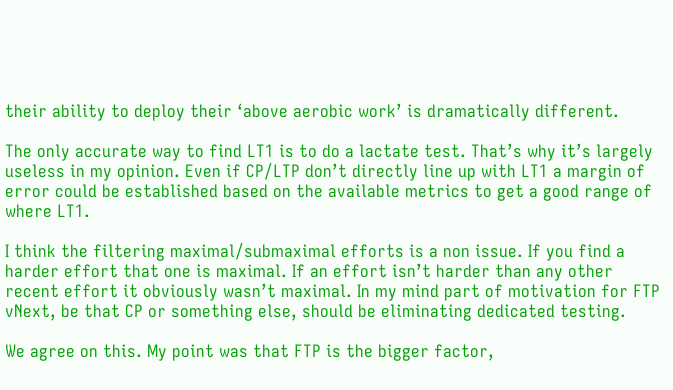their ability to deploy their ‘above aerobic work’ is dramatically different.

The only accurate way to find LT1 is to do a lactate test. That’s why it’s largely useless in my opinion. Even if CP/LTP don’t directly line up with LT1 a margin of error could be established based on the available metrics to get a good range of where LT1.

I think the filtering maximal/submaximal efforts is a non issue. If you find a harder effort that one is maximal. If an effort isn’t harder than any other recent effort it obviously wasn’t maximal. In my mind part of motivation for FTP vNext, be that CP or something else, should be eliminating dedicated testing.

We agree on this. My point was that FTP is the bigger factor,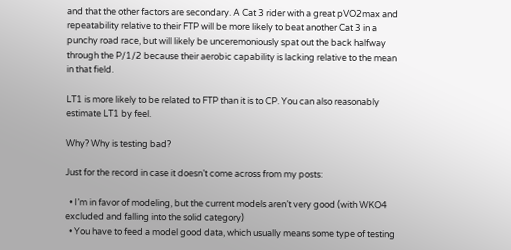and that the other factors are secondary. A Cat 3 rider with a great pVO2max and repeatability relative to their FTP will be more likely to beat another Cat 3 in a punchy road race, but will likely be unceremoniously spat out the back halfway through the P/1/2 because their aerobic capability is lacking relative to the mean in that field.

LT1 is more likely to be related to FTP than it is to CP. You can also reasonably estimate LT1 by feel.

Why? Why is testing bad?

Just for the record in case it doesn’t come across from my posts:

  • I’m in favor of modeling, but the current models aren’t very good (with WKO4 excluded and falling into the solid category)
  • You have to feed a model good data, which usually means some type of testing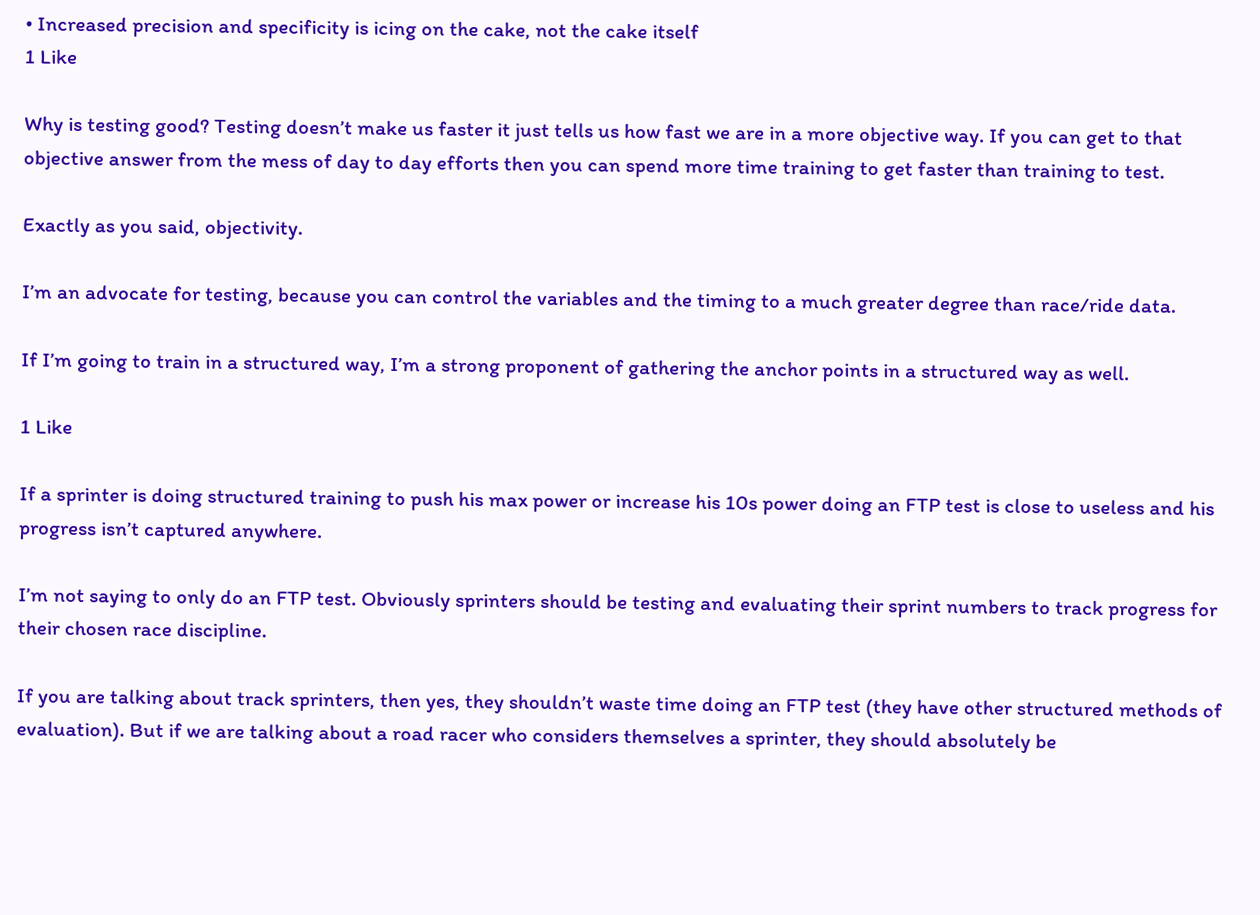• Increased precision and specificity is icing on the cake, not the cake itself
1 Like

Why is testing good? Testing doesn’t make us faster it just tells us how fast we are in a more objective way. If you can get to that objective answer from the mess of day to day efforts then you can spend more time training to get faster than training to test.

Exactly as you said, objectivity.

I’m an advocate for testing, because you can control the variables and the timing to a much greater degree than race/ride data.

If I’m going to train in a structured way, I’m a strong proponent of gathering the anchor points in a structured way as well.

1 Like

If a sprinter is doing structured training to push his max power or increase his 10s power doing an FTP test is close to useless and his progress isn’t captured anywhere.

I’m not saying to only do an FTP test. Obviously sprinters should be testing and evaluating their sprint numbers to track progress for their chosen race discipline.

If you are talking about track sprinters, then yes, they shouldn’t waste time doing an FTP test (they have other structured methods of evaluation). But if we are talking about a road racer who considers themselves a sprinter, they should absolutely be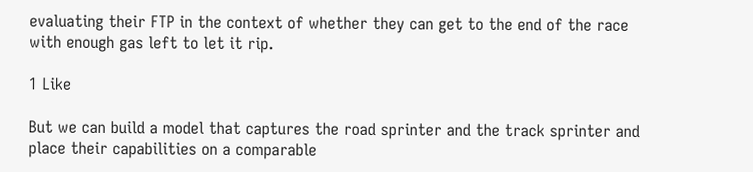evaluating their FTP in the context of whether they can get to the end of the race with enough gas left to let it rip.

1 Like

But we can build a model that captures the road sprinter and the track sprinter and place their capabilities on a comparable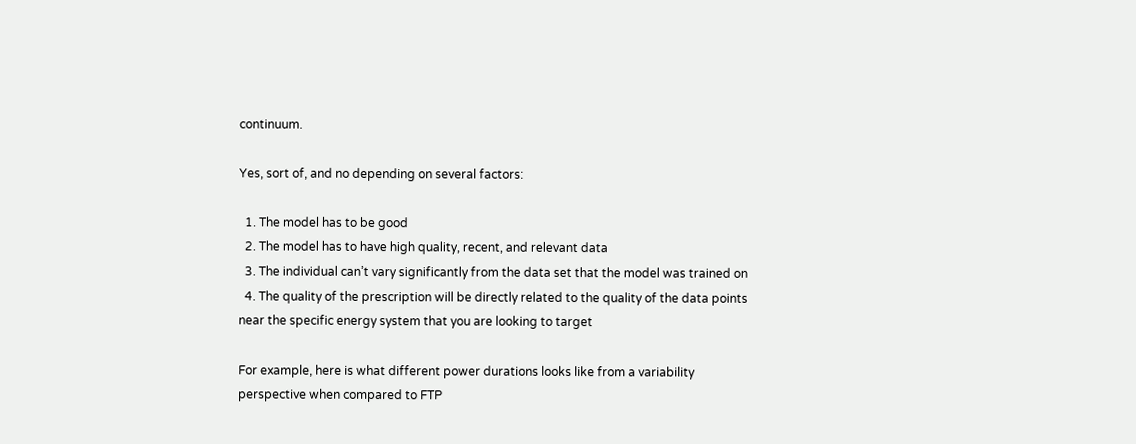continuum.

Yes, sort of, and no depending on several factors:

  1. The model has to be good
  2. The model has to have high quality, recent, and relevant data
  3. The individual can’t vary significantly from the data set that the model was trained on
  4. The quality of the prescription will be directly related to the quality of the data points near the specific energy system that you are looking to target

For example, here is what different power durations looks like from a variability perspective when compared to FTP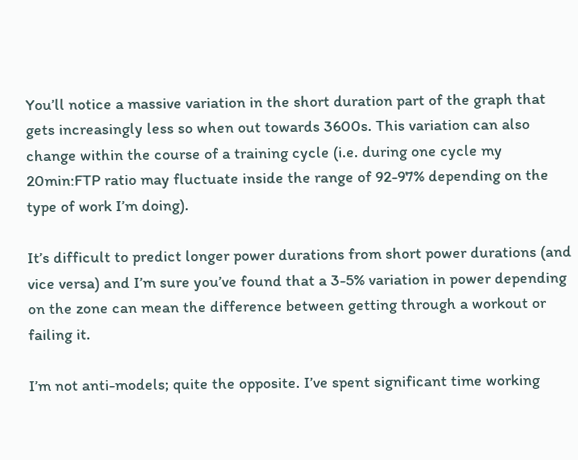You’ll notice a massive variation in the short duration part of the graph that gets increasingly less so when out towards 3600s. This variation can also change within the course of a training cycle (i.e. during one cycle my 20min:FTP ratio may fluctuate inside the range of 92-97% depending on the type of work I’m doing).

It’s difficult to predict longer power durations from short power durations (and vice versa) and I’m sure you’ve found that a 3-5% variation in power depending on the zone can mean the difference between getting through a workout or failing it.

I’m not anti-models; quite the opposite. I’ve spent significant time working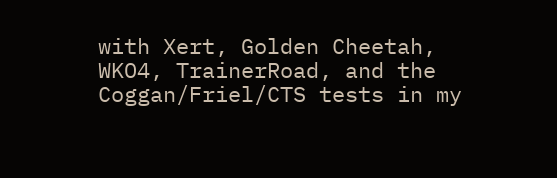with Xert, Golden Cheetah, WKO4, TrainerRoad, and the Coggan/Friel/CTS tests in my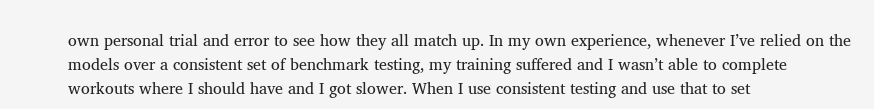own personal trial and error to see how they all match up. In my own experience, whenever I’ve relied on the models over a consistent set of benchmark testing, my training suffered and I wasn’t able to complete workouts where I should have and I got slower. When I use consistent testing and use that to set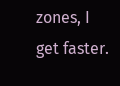zones, I get faster.